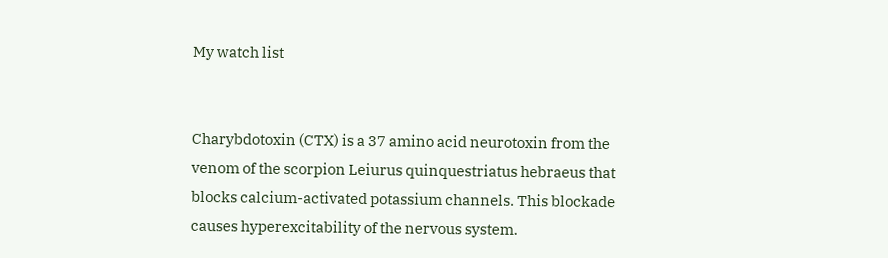My watch list


Charybdotoxin (CTX) is a 37 amino acid neurotoxin from the venom of the scorpion Leiurus quinquestriatus hebraeus that blocks calcium-activated potassium channels. This blockade causes hyperexcitability of the nervous system.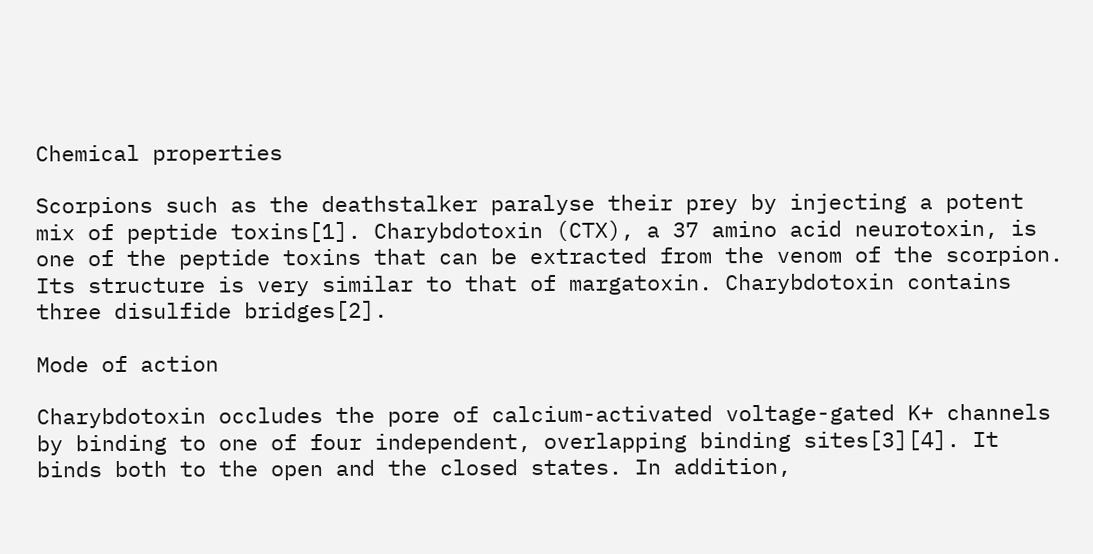Chemical properties

Scorpions such as the deathstalker paralyse their prey by injecting a potent mix of peptide toxins[1]. Charybdotoxin (CTX), a 37 amino acid neurotoxin, is one of the peptide toxins that can be extracted from the venom of the scorpion. Its structure is very similar to that of margatoxin. Charybdotoxin contains three disulfide bridges[2].

Mode of action

Charybdotoxin occludes the pore of calcium-activated voltage-gated K+ channels by binding to one of four independent, overlapping binding sites[3][4]. It binds both to the open and the closed states. In addition,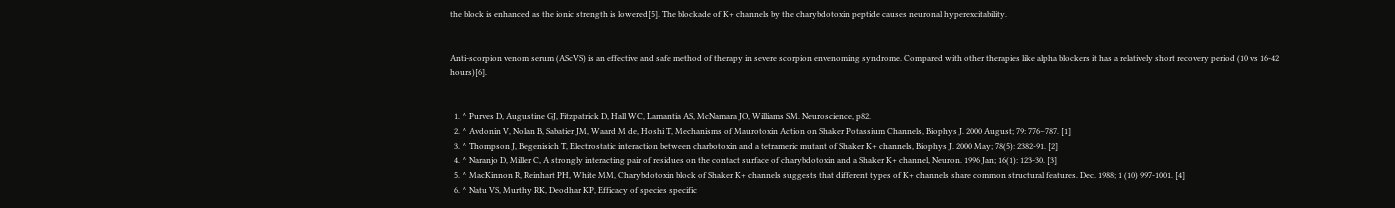the block is enhanced as the ionic strength is lowered[5]. The blockade of K+ channels by the charybdotoxin peptide causes neuronal hyperexcitability.


Anti-scorpion venom serum (AScVS) is an effective and safe method of therapy in severe scorpion envenoming syndrome. Compared with other therapies like alpha blockers it has a relatively short recovery period (10 vs 16-42 hours)[6].


  1. ^ Purves D, Augustine GJ, Fitzpatrick D, Hall WC, Lamantia AS, McNamara JO, Williams SM. Neuroscience, p82.
  2. ^ Avdonin V, Nolan B, Sabatier JM, Waard M de, Hoshi T, Mechanisms of Maurotoxin Action on Shaker Potassium Channels, Biophys J. 2000 August; 79: 776–787. [1]
  3. ^ Thompson J, Begenisich T, Electrostatic interaction between charbotoxin and a tetrameric mutant of Shaker K+ channels, Biophys J. 2000 May; 78(5): 2382-91. [2]
  4. ^ Naranjo D, Miller C, A strongly interacting pair of residues on the contact surface of charybdotoxin and a Shaker K+ channel, Neuron. 1996 Jan; 16(1): 123-30. [3]
  5. ^ MacKinnon R, Reinhart PH, White MM, Charybdotoxin block of Shaker K+ channels suggests that different types of K+ channels share common structural features. Dec. 1988; 1 (10) 997-1001. [4]
  6. ^ Natu VS, Murthy RK, Deodhar KP, Efficacy of species specific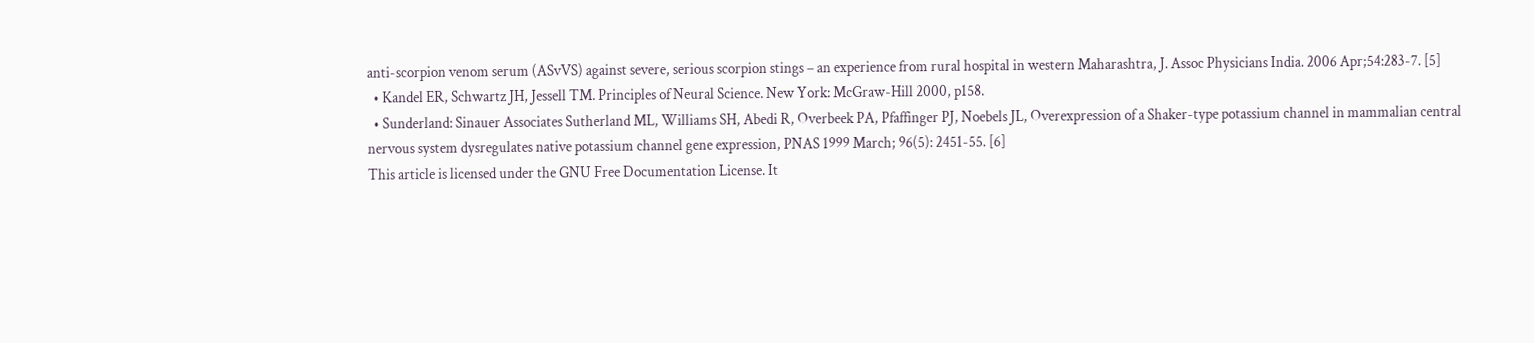anti-scorpion venom serum (ASvVS) against severe, serious scorpion stings – an experience from rural hospital in western Maharashtra, J. Assoc Physicians India. 2006 Apr;54:283-7. [5]
  • Kandel ER, Schwartz JH, Jessell TM. Principles of Neural Science. New York: McGraw-Hill 2000, p158.
  • Sunderland: Sinauer Associates Sutherland ML, Williams SH, Abedi R, Overbeek PA, Pfaffinger PJ, Noebels JL, Overexpression of a Shaker-type potassium channel in mammalian central nervous system dysregulates native potassium channel gene expression, PNAS 1999 March; 96(5): 2451-55. [6]
This article is licensed under the GNU Free Documentation License. It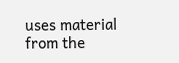uses material from the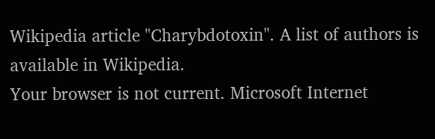Wikipedia article "Charybdotoxin". A list of authors is available in Wikipedia.
Your browser is not current. Microsoft Internet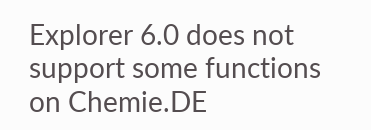Explorer 6.0 does not support some functions on Chemie.DE